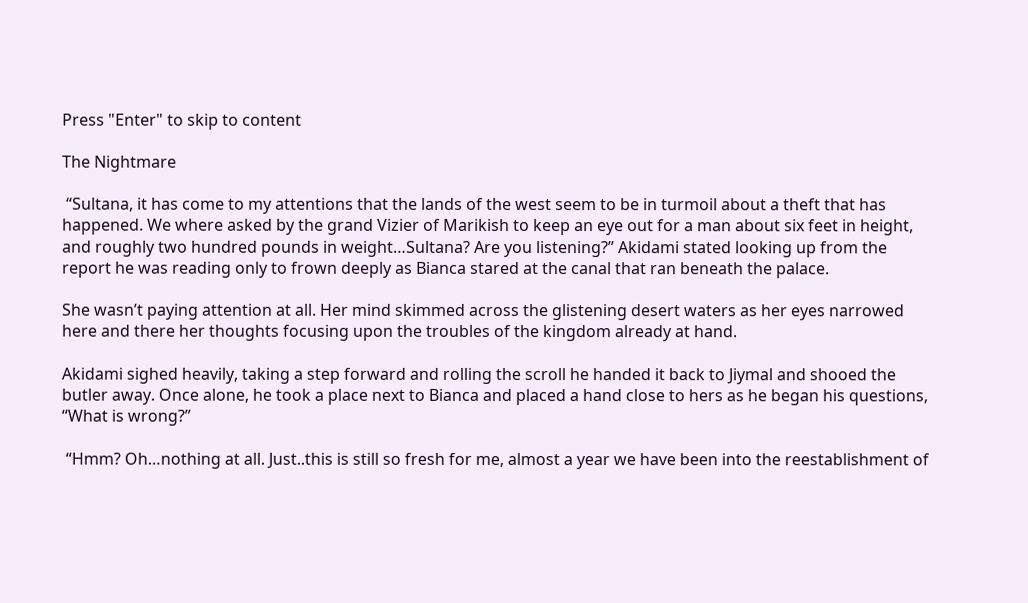Press "Enter" to skip to content

The Nightmare

 “Sultana, it has come to my attentions that the lands of the west seem to be in turmoil about a theft that has happened. We where asked by the grand Vizier of Marikish to keep an eye out for a man about six feet in height, and roughly two hundred pounds in weight…Sultana? Are you listening?” Akidami stated looking up from the report he was reading only to frown deeply as Bianca stared at the canal that ran beneath the palace.

She wasn’t paying attention at all. Her mind skimmed across the glistening desert waters as her eyes narrowed here and there her thoughts focusing upon the troubles of the kingdom already at hand.

Akidami sighed heavily, taking a step forward and rolling the scroll he handed it back to Jiymal and shooed the butler away. Once alone, he took a place next to Bianca and placed a hand close to hers as he began his questions, “What is wrong?”

 “Hmm? Oh…nothing at all. Just..this is still so fresh for me, almost a year we have been into the reestablishment of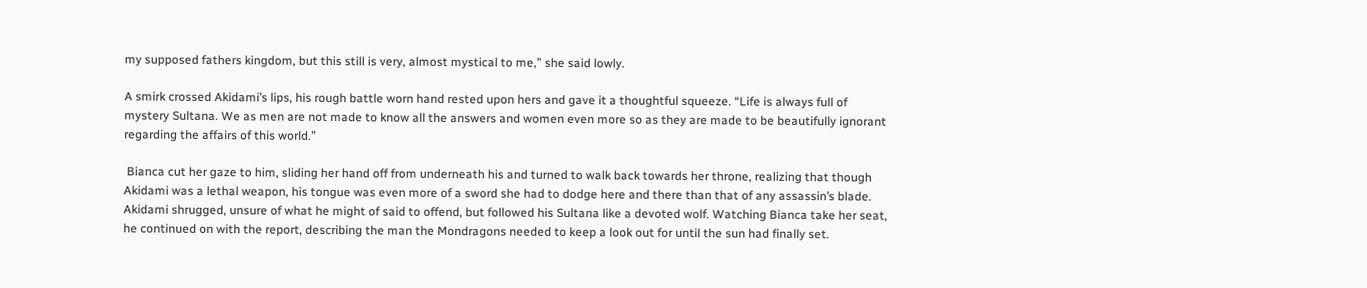my supposed fathers kingdom, but this still is very, almost mystical to me,” she said lowly.

A smirk crossed Akidami’s lips, his rough battle worn hand rested upon hers and gave it a thoughtful squeeze. “Life is always full of mystery Sultana. We as men are not made to know all the answers and women even more so as they are made to be beautifully ignorant regarding the affairs of this world.”

 Bianca cut her gaze to him, sliding her hand off from underneath his and turned to walk back towards her throne, realizing that though Akidami was a lethal weapon, his tongue was even more of a sword she had to dodge here and there than that of any assassin’s blade. Akidami shrugged, unsure of what he might of said to offend, but followed his Sultana like a devoted wolf. Watching Bianca take her seat, he continued on with the report, describing the man the Mondragons needed to keep a look out for until the sun had finally set.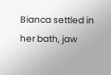Bianca settled in her bath, jaw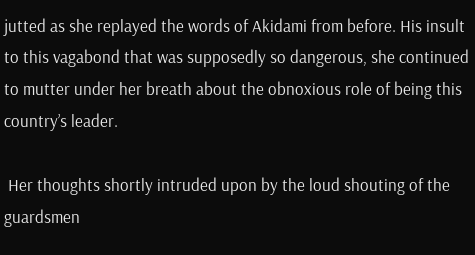jutted as she replayed the words of Akidami from before. His insult to this vagabond that was supposedly so dangerous, she continued to mutter under her breath about the obnoxious role of being this country’s leader.

 Her thoughts shortly intruded upon by the loud shouting of the guardsmen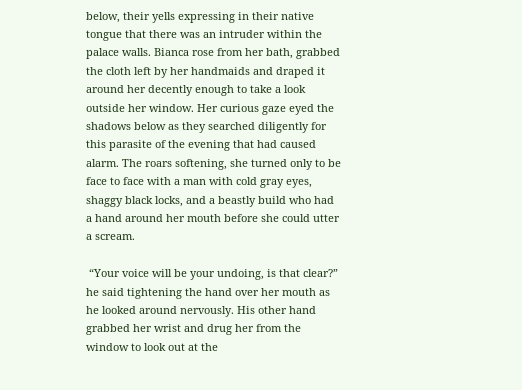below, their yells expressing in their native tongue that there was an intruder within the palace walls. Bianca rose from her bath, grabbed the cloth left by her handmaids and draped it around her decently enough to take a look outside her window. Her curious gaze eyed the shadows below as they searched diligently for this parasite of the evening that had caused alarm. The roars softening, she turned only to be face to face with a man with cold gray eyes, shaggy black locks, and a beastly build who had a hand around her mouth before she could utter a scream.

 “Your voice will be your undoing, is that clear?” he said tightening the hand over her mouth as he looked around nervously. His other hand grabbed her wrist and drug her from the window to look out at the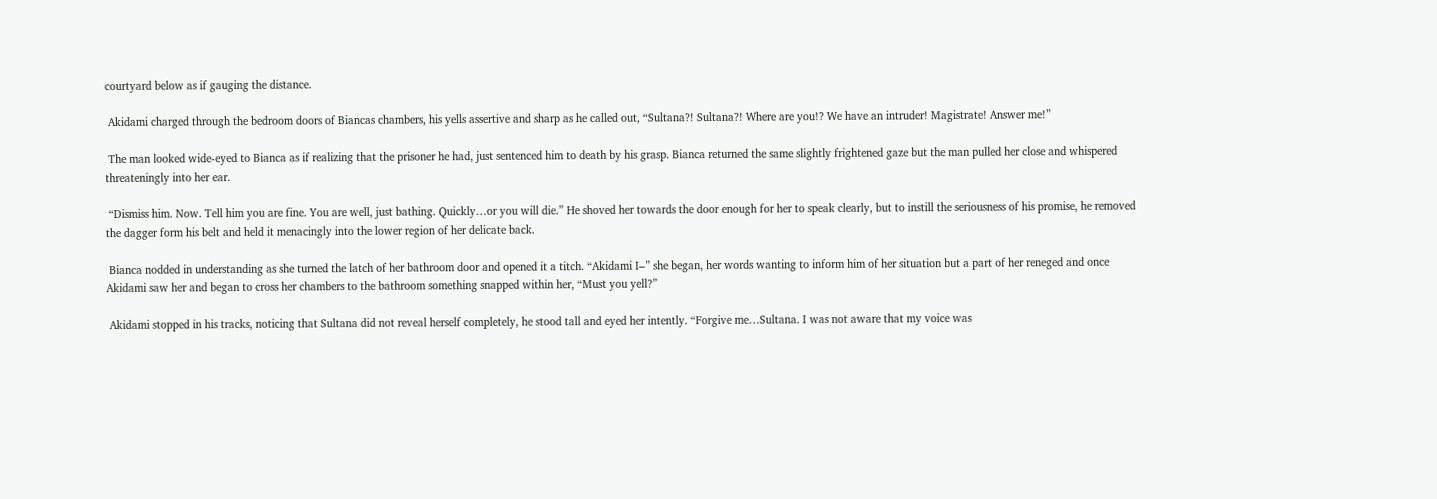courtyard below as if gauging the distance.

 Akidami charged through the bedroom doors of Biancas chambers, his yells assertive and sharp as he called out, “Sultana?! Sultana?! Where are you!? We have an intruder! Magistrate! Answer me!”

 The man looked wide-eyed to Bianca as if realizing that the prisoner he had, just sentenced him to death by his grasp. Bianca returned the same slightly frightened gaze but the man pulled her close and whispered threateningly into her ear.

 “Dismiss him. Now. Tell him you are fine. You are well, just bathing. Quickly…or you will die.” He shoved her towards the door enough for her to speak clearly, but to instill the seriousness of his promise, he removed the dagger form his belt and held it menacingly into the lower region of her delicate back.

 Bianca nodded in understanding as she turned the latch of her bathroom door and opened it a titch. “Akidami I–” she began, her words wanting to inform him of her situation but a part of her reneged and once Akidami saw her and began to cross her chambers to the bathroom something snapped within her, “Must you yell?”

 Akidami stopped in his tracks, noticing that Sultana did not reveal herself completely, he stood tall and eyed her intently. “Forgive me…Sultana. I was not aware that my voice was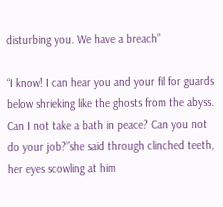disturbing you. We have a breach”

“I know! I can hear you and your fil for guards below shrieking like the ghosts from the abyss. Can I not take a bath in peace? Can you not do your job?”she said through clinched teeth, her eyes scowling at him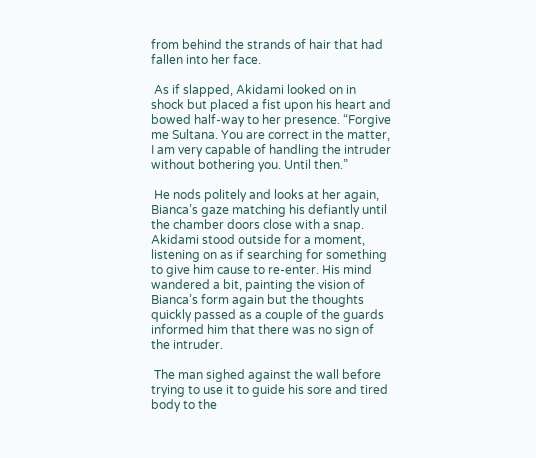from behind the strands of hair that had fallen into her face.

 As if slapped, Akidami looked on in shock but placed a fist upon his heart and bowed half-way to her presence. “Forgive me Sultana. You are correct in the matter, I am very capable of handling the intruder without bothering you. Until then.”

 He nods politely and looks at her again, Bianca’s gaze matching his defiantly until the chamber doors close with a snap. Akidami stood outside for a moment, listening on as if searching for something to give him cause to re-enter. His mind wandered a bit, painting the vision of Bianca’s form again but the thoughts quickly passed as a couple of the guards informed him that there was no sign of the intruder.

 The man sighed against the wall before trying to use it to guide his sore and tired body to the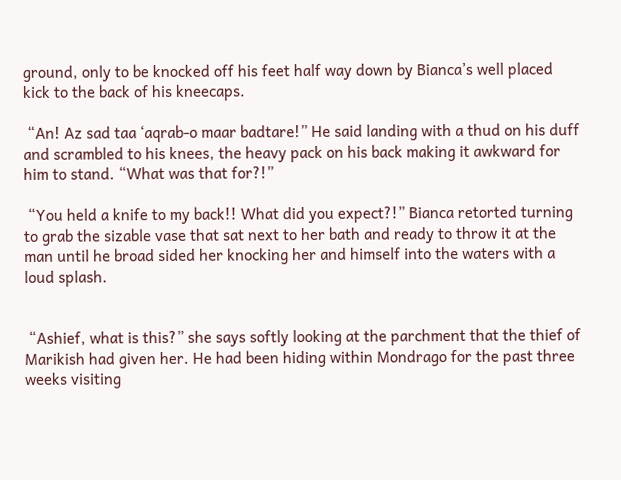ground, only to be knocked off his feet half way down by Bianca’s well placed kick to the back of his kneecaps.

 “An! Az sad taa ‘aqrab-o maar badtare!” He said landing with a thud on his duff and scrambled to his knees, the heavy pack on his back making it awkward for him to stand. “What was that for?!”

 “You held a knife to my back!! What did you expect?!” Bianca retorted turning to grab the sizable vase that sat next to her bath and ready to throw it at the man until he broad sided her knocking her and himself into the waters with a loud splash.


 “Ashief, what is this?” she says softly looking at the parchment that the thief of Marikish had given her. He had been hiding within Mondrago for the past three weeks visiting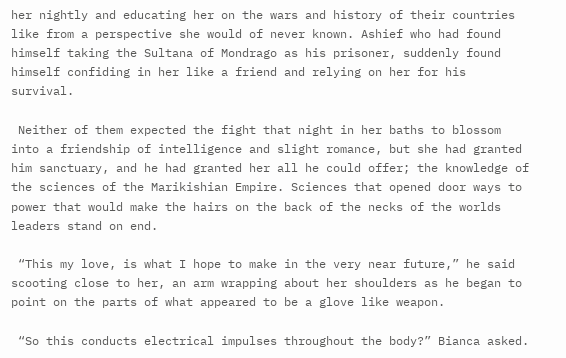her nightly and educating her on the wars and history of their countries like from a perspective she would of never known. Ashief who had found himself taking the Sultana of Mondrago as his prisoner, suddenly found himself confiding in her like a friend and relying on her for his survival.

 Neither of them expected the fight that night in her baths to blossom into a friendship of intelligence and slight romance, but she had granted him sanctuary, and he had granted her all he could offer; the knowledge of the sciences of the Marikishian Empire. Sciences that opened door ways to power that would make the hairs on the back of the necks of the worlds leaders stand on end.

 “This my love, is what I hope to make in the very near future,” he said scooting close to her, an arm wrapping about her shoulders as he began to point on the parts of what appeared to be a glove like weapon.

 “So this conducts electrical impulses throughout the body?” Bianca asked.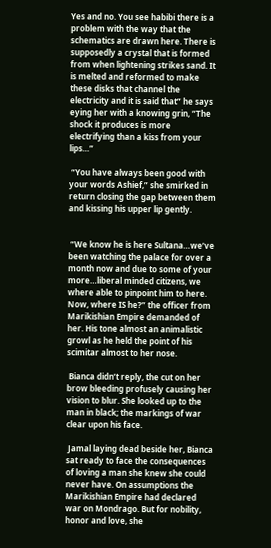Yes and no. You see habibi there is a problem with the way that the schematics are drawn here. There is supposedly a crystal that is formed from when lightening strikes sand. It is melted and reformed to make these disks that channel the electricity and it is said that” he says eying her with a knowing grin, “The shock it produces is more electrifying than a kiss from your lips…”

 “You have always been good with your words Ashief,” she smirked in return closing the gap between them and kissing his upper lip gently.


 “We know he is here Sultana…we’ve been watching the palace for over a month now and due to some of your more…liberal minded citizens, we where able to pinpoint him to here. Now, where IS he?” the officer from Marikishian Empire demanded of her. His tone almost an animalistic growl as he held the point of his scimitar almost to her nose.

 Bianca didn’t reply, the cut on her brow bleeding profusely causing her vision to blur. She looked up to the man in black; the markings of war clear upon his face.

 Jamal laying dead beside her, Bianca sat ready to face the consequences of loving a man she knew she could never have. On assumptions the Marikishian Empire had declared war on Mondrago. But for nobility, honor and love, she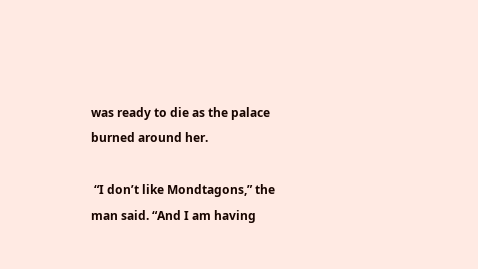was ready to die as the palace burned around her.

 “I don’t like Mondtagons,” the man said. “And I am having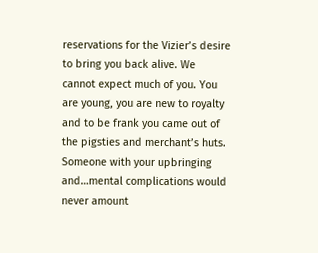reservations for the Vizier’s desire to bring you back alive. We cannot expect much of you. You are young, you are new to royalty and to be frank you came out of the pigsties and merchant’s huts. Someone with your upbringing and…mental complications would never amount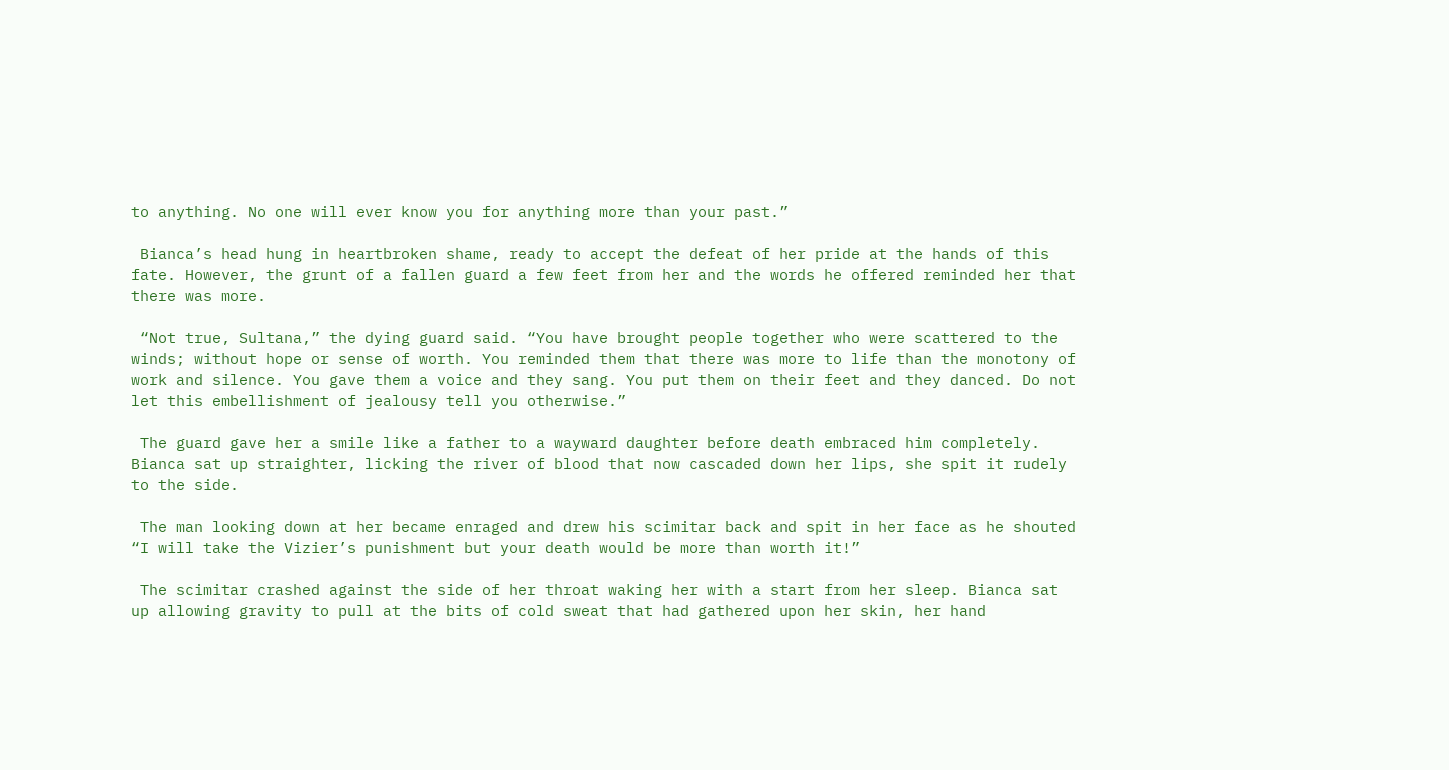to anything. No one will ever know you for anything more than your past.”

 Bianca’s head hung in heartbroken shame, ready to accept the defeat of her pride at the hands of this fate. However, the grunt of a fallen guard a few feet from her and the words he offered reminded her that there was more.

 “Not true, Sultana,” the dying guard said. “You have brought people together who were scattered to the winds; without hope or sense of worth. You reminded them that there was more to life than the monotony of work and silence. You gave them a voice and they sang. You put them on their feet and they danced. Do not let this embellishment of jealousy tell you otherwise.”

 The guard gave her a smile like a father to a wayward daughter before death embraced him completely. Bianca sat up straighter, licking the river of blood that now cascaded down her lips, she spit it rudely to the side.

 The man looking down at her became enraged and drew his scimitar back and spit in her face as he shouted “I will take the Vizier’s punishment but your death would be more than worth it!”

 The scimitar crashed against the side of her throat waking her with a start from her sleep. Bianca sat up allowing gravity to pull at the bits of cold sweat that had gathered upon her skin, her hand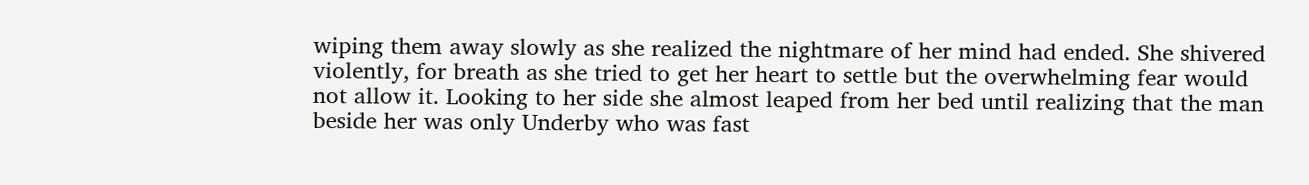wiping them away slowly as she realized the nightmare of her mind had ended. She shivered violently, for breath as she tried to get her heart to settle but the overwhelming fear would not allow it. Looking to her side she almost leaped from her bed until realizing that the man beside her was only Underby who was fast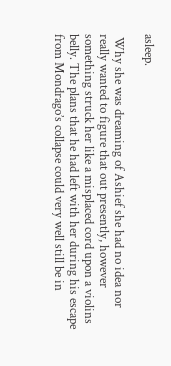asleep.

 Why she was dreaming of Ashief she had no idea nor really wanted to figure that out presently, however something struck her like a misplaced cord upon a violins belly. The plans that he had left with her during his escape from Mondrago’s collapse could very well still be in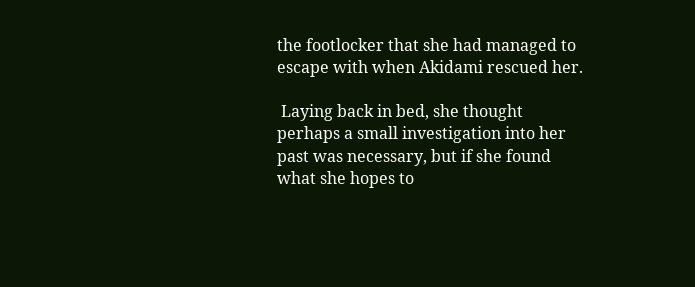the footlocker that she had managed to escape with when Akidami rescued her.

 Laying back in bed, she thought perhaps a small investigation into her past was necessary, but if she found what she hopes to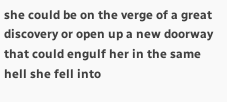she could be on the verge of a great discovery or open up a new doorway that could engulf her in the same hell she fell into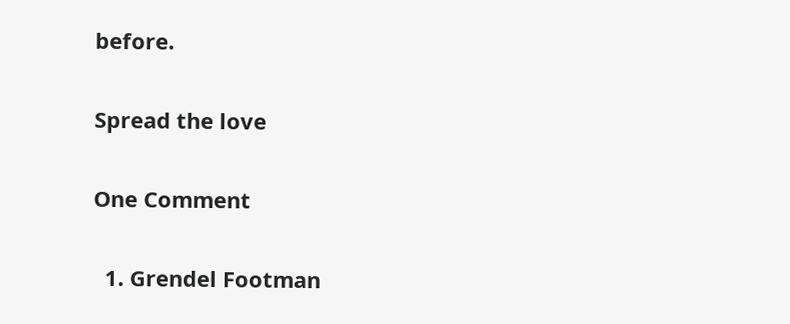before.

Spread the love

One Comment

  1. Grendel Footman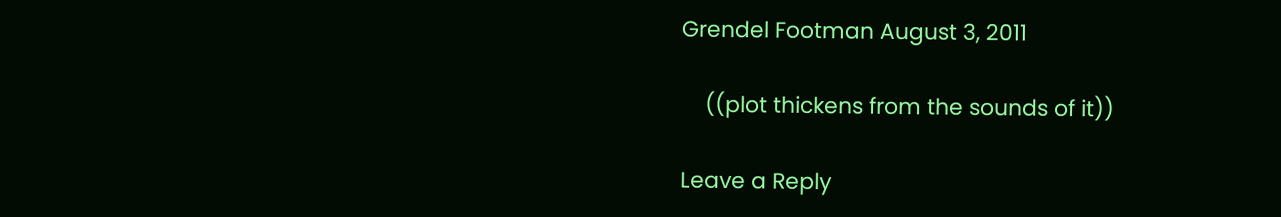Grendel Footman August 3, 2011

    ((plot thickens from the sounds of it))

Leave a Reply